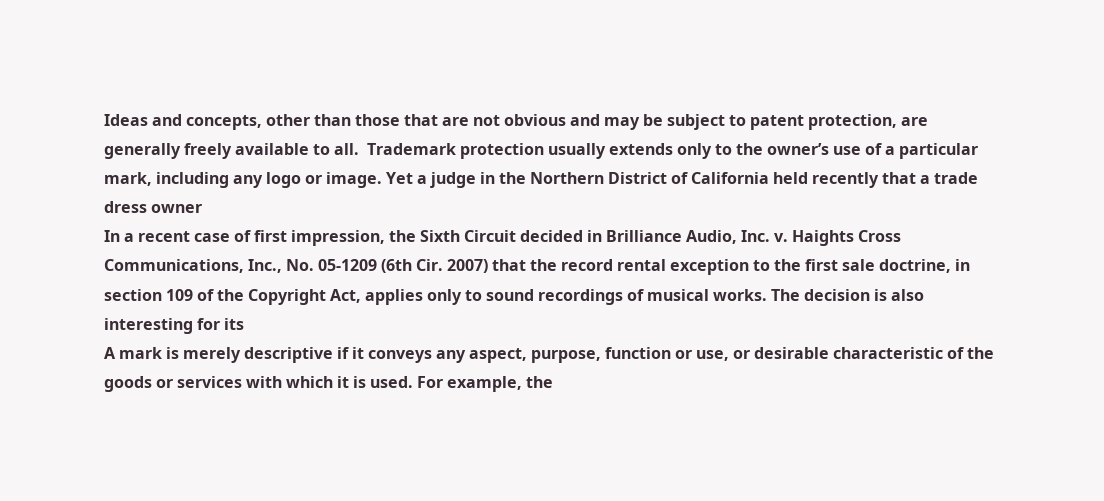Ideas and concepts, other than those that are not obvious and may be subject to patent protection, are generally freely available to all.  Trademark protection usually extends only to the owner’s use of a particular mark, including any logo or image. Yet a judge in the Northern District of California held recently that a trade dress owner
In a recent case of first impression, the Sixth Circuit decided in Brilliance Audio, Inc. v. Haights Cross Communications, Inc., No. 05-1209 (6th Cir. 2007) that the record rental exception to the first sale doctrine, in section 109 of the Copyright Act, applies only to sound recordings of musical works. The decision is also interesting for its
A mark is merely descriptive if it conveys any aspect, purpose, function or use, or desirable characteristic of the goods or services with which it is used. For example, the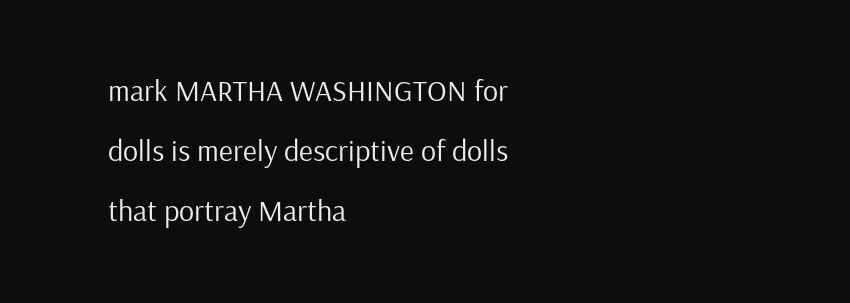mark MARTHA WASHINGTON for dolls is merely descriptive of dolls that portray Martha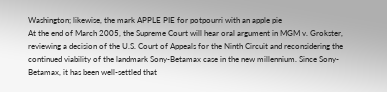Washington; likewise, the mark APPLE PIE for potpourri with an apple pie
At the end of March 2005, the Supreme Court will hear oral argument in MGM v. Grokster, reviewing a decision of the U.S. Court of Appeals for the Ninth Circuit and reconsidering the continued viability of the landmark Sony-Betamax case in the new millennium. Since Sony-Betamax, it has been well-settled that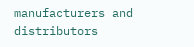manufacturers and distributors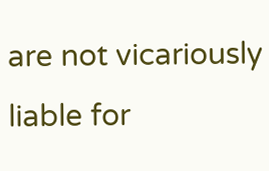are not vicariously liable for